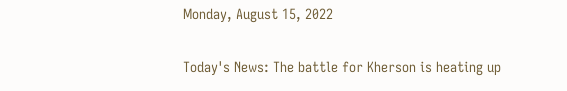Monday, August 15, 2022

Today's News: The battle for Kherson is heating up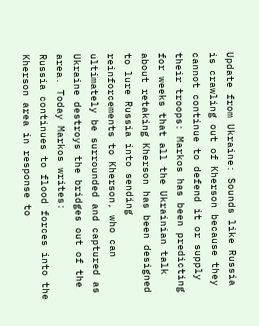Update from Ukraine: Sounds like Russia is crawling out of Kherson because they cannot continue to defend it or supply their troops: Markos has been predicting for weeks that all the Ukrainian talk about retaking Kherson has been designed to lure Russia into sending reinforcements to Kherson, who can ultimately be surrounded and captured as Ukraine destroys the bridges out of the area. Today Markos writes:
Russia continues to flood forces into the Kherson area in response to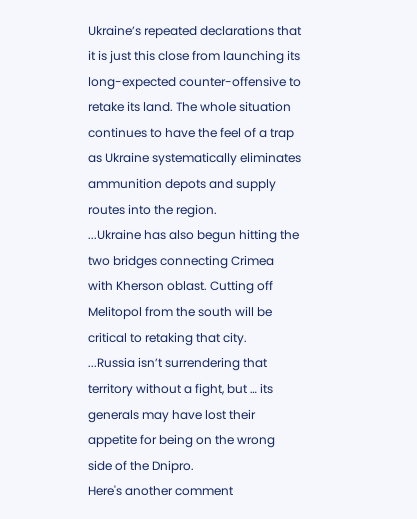Ukraine’s repeated declarations that it is just this close from launching its long-expected counter-offensive to retake its land. The whole situation continues to have the feel of a trap as Ukraine systematically eliminates ammunition depots and supply routes into the region.
...Ukraine has also begun hitting the two bridges connecting Crimea with Kherson oblast. Cutting off Melitopol from the south will be critical to retaking that city.
...Russia isn’t surrendering that territory without a fight, but … its generals may have lost their appetite for being on the wrong side of the Dnipro.
Here's another comment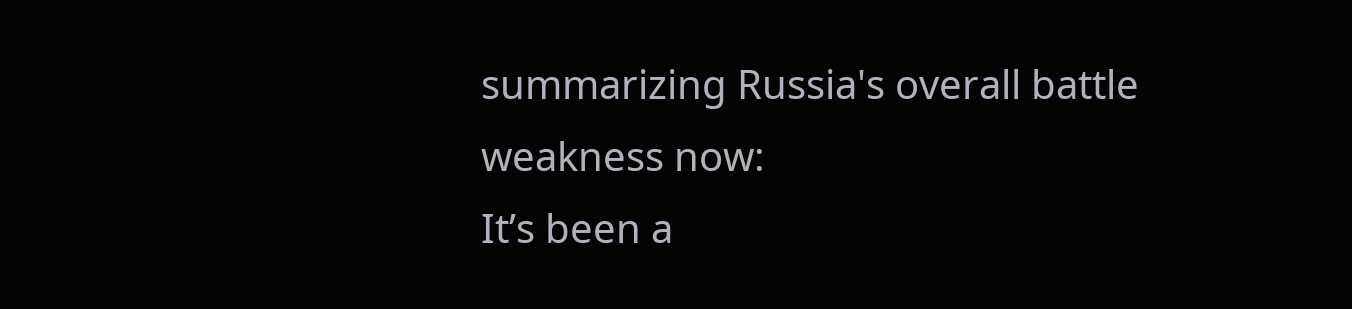summarizing Russia's overall battle weakness now:
It’s been a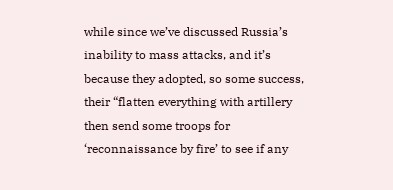while since we’ve discussed Russia’s inability to mass attacks, and it’s because they adopted, so some success, their “flatten everything with artillery then send some troops for ‘reconnaissance by fire’ to see if any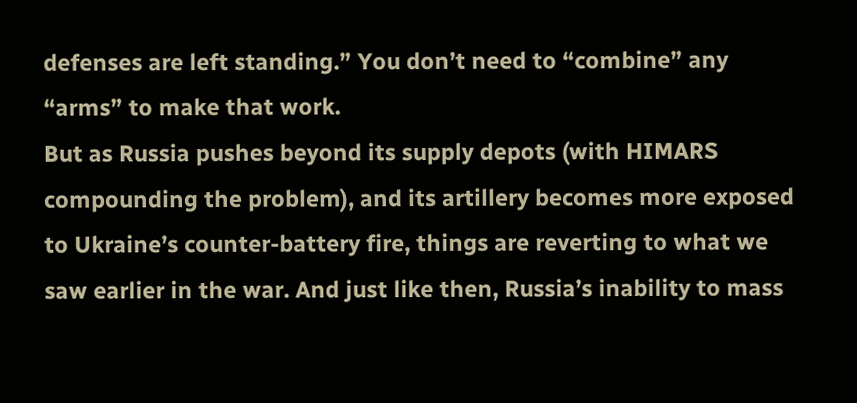defenses are left standing.” You don’t need to “combine” any “arms” to make that work.
But as Russia pushes beyond its supply depots (with HIMARS compounding the problem), and its artillery becomes more exposed to Ukraine’s counter-battery fire, things are reverting to what we saw earlier in the war. And just like then, Russia’s inability to mass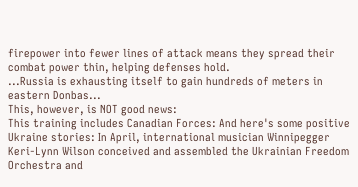firepower into fewer lines of attack means they spread their combat power thin, helping defenses hold.
...Russia is exhausting itself to gain hundreds of meters in eastern Donbas...
This, however, is NOT good news:
This training includes Canadian Forces: And here's some positive Ukraine stories: In April, international musician Winnipegger Keri-Lynn Wilson conceived and assembled the Ukrainian Freedom Orchestra and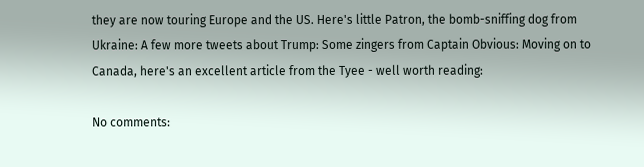they are now touring Europe and the US. Here's little Patron, the bomb-sniffing dog from Ukraine: A few more tweets about Trump: Some zingers from Captain Obvious: Moving on to Canada, here's an excellent article from the Tyee - well worth reading:

No comments: